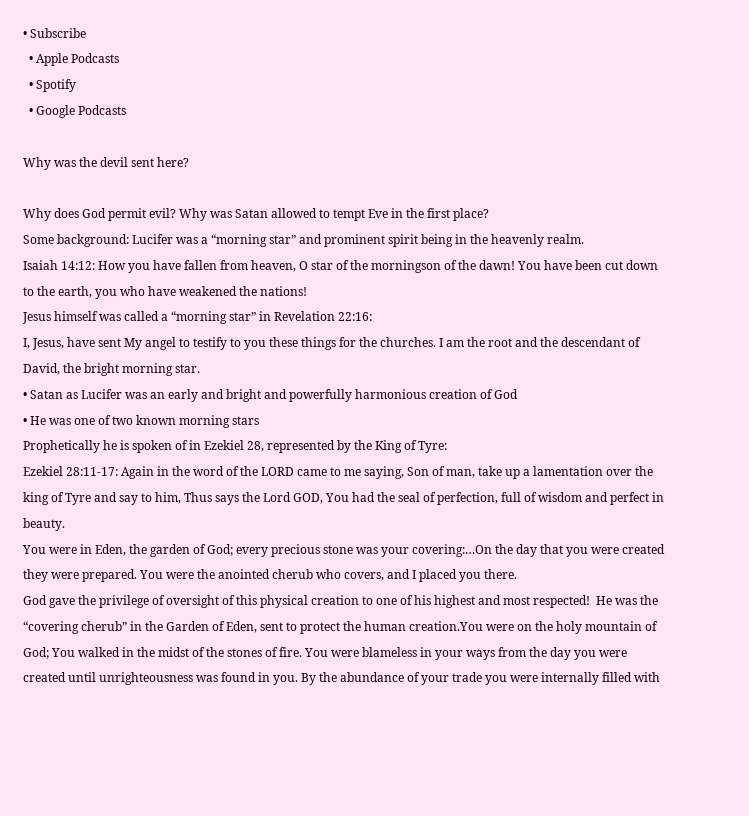• Subscribe
  • Apple Podcasts
  • Spotify
  • Google Podcasts

Why was the devil sent here?

Why does God permit evil? Why was Satan allowed to tempt Eve in the first place?
Some background: Lucifer was a “morning star” and prominent spirit being in the heavenly realm.
Isaiah 14:12: How you have fallen from heaven, O star of the morningson of the dawn! You have been cut down to the earth, you who have weakened the nations!
Jesus himself was called a “morning star” in Revelation 22:16:
I, Jesus, have sent My angel to testify to you these things for the churches. I am the root and the descendant of David, the bright morning star.
• Satan as Lucifer was an early and bright and powerfully harmonious creation of God
• He was one of two known morning stars
Prophetically he is spoken of in Ezekiel 28, represented by the King of Tyre:
Ezekiel 28:11-17: Again in the word of the LORD came to me saying, Son of man, take up a lamentation over the king of Tyre and say to him, Thus says the Lord GOD, You had the seal of perfection, full of wisdom and perfect in beauty.
You were in Eden, the garden of God; every precious stone was your covering:…On the day that you were created they were prepared. You were the anointed cherub who covers, and I placed you there.
God gave the privilege of oversight of this physical creation to one of his highest and most respected!  He was the “covering cherub” in the Garden of Eden, sent to protect the human creation.You were on the holy mountain of God; You walked in the midst of the stones of fire. You were blameless in your ways from the day you were created until unrighteousness was found in you. By the abundance of your trade you were internally filled with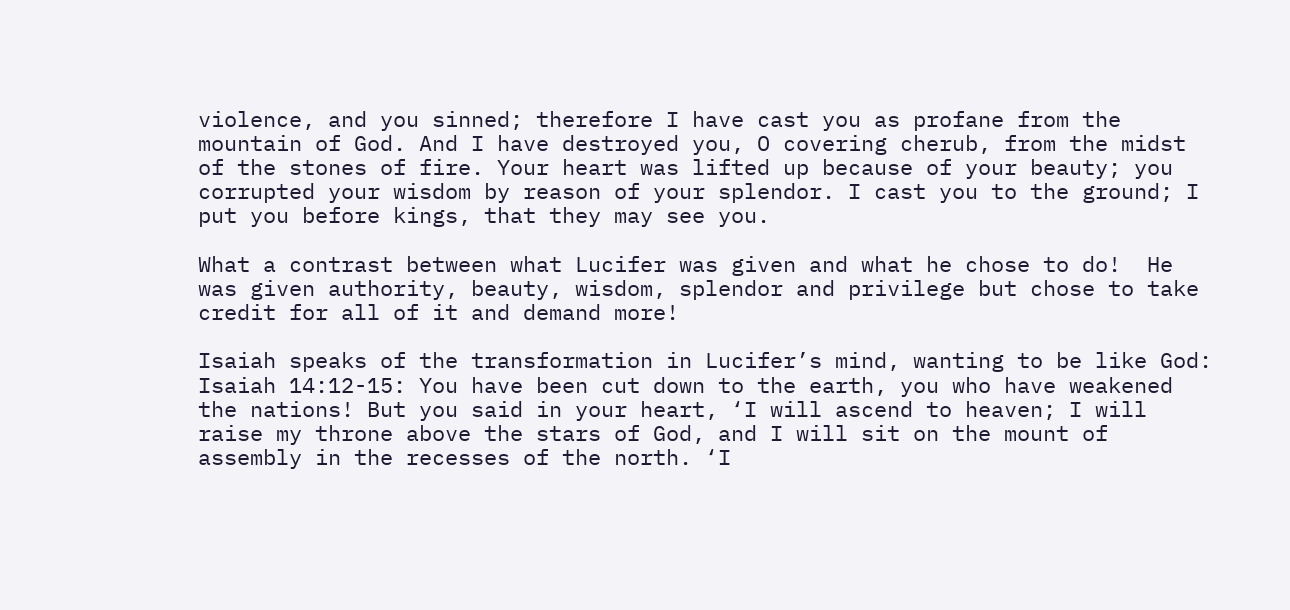violence, and you sinned; therefore I have cast you as profane from the mountain of God. And I have destroyed you, O covering cherub, from the midst of the stones of fire. Your heart was lifted up because of your beauty; you corrupted your wisdom by reason of your splendor. I cast you to the ground; I put you before kings, that they may see you.

What a contrast between what Lucifer was given and what he chose to do!  He was given authority, beauty, wisdom, splendor and privilege but chose to take credit for all of it and demand more!

Isaiah speaks of the transformation in Lucifer’s mind, wanting to be like God:
Isaiah 14:12-15: You have been cut down to the earth, you who have weakened the nations! But you said in your heart, ‘I will ascend to heaven; I will raise my throne above the stars of God, and I will sit on the mount of assembly in the recesses of the north. ‘I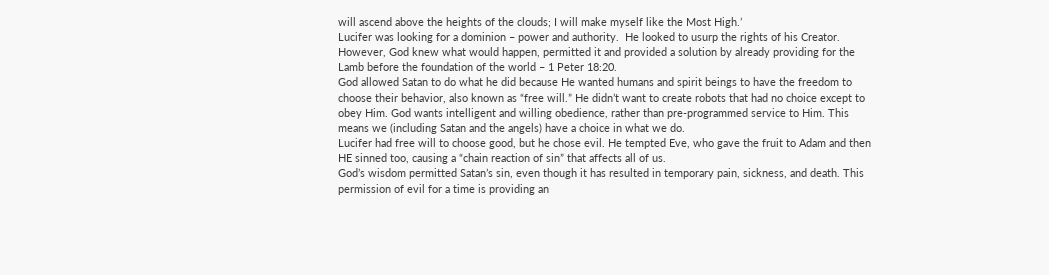will ascend above the heights of the clouds; I will make myself like the Most High.’
Lucifer was looking for a dominion – power and authority.  He looked to usurp the rights of his Creator.  However, God knew what would happen, permitted it and provided a solution by already providing for the Lamb before the foundation of the world – 1 Peter 18:20.
God allowed Satan to do what he did because He wanted humans and spirit beings to have the freedom to choose their behavior, also known as “free will.” He didn’t want to create robots that had no choice except to obey Him. God wants intelligent and willing obedience, rather than pre-programmed service to Him. This means we (including Satan and the angels) have a choice in what we do.
Lucifer had free will to choose good, but he chose evil. He tempted Eve, who gave the fruit to Adam and then HE sinned too, causing a “chain reaction of sin” that affects all of us.
God’s wisdom permitted Satan’s sin, even though it has resulted in temporary pain, sickness, and death. This permission of evil for a time is providing an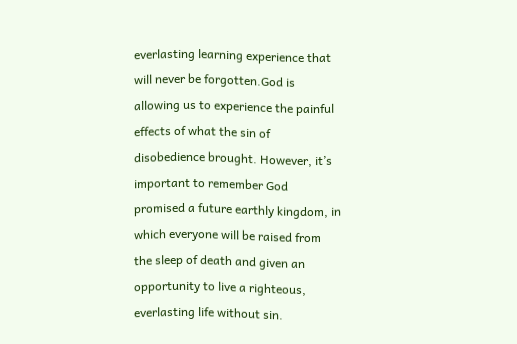everlasting learning experience that will never be forgotten.God is allowing us to experience the painful effects of what the sin of disobedience brought. However, it’s important to remember God promised a future earthly kingdom, in which everyone will be raised from the sleep of death and given an opportunity to live a righteous, everlasting life without sin.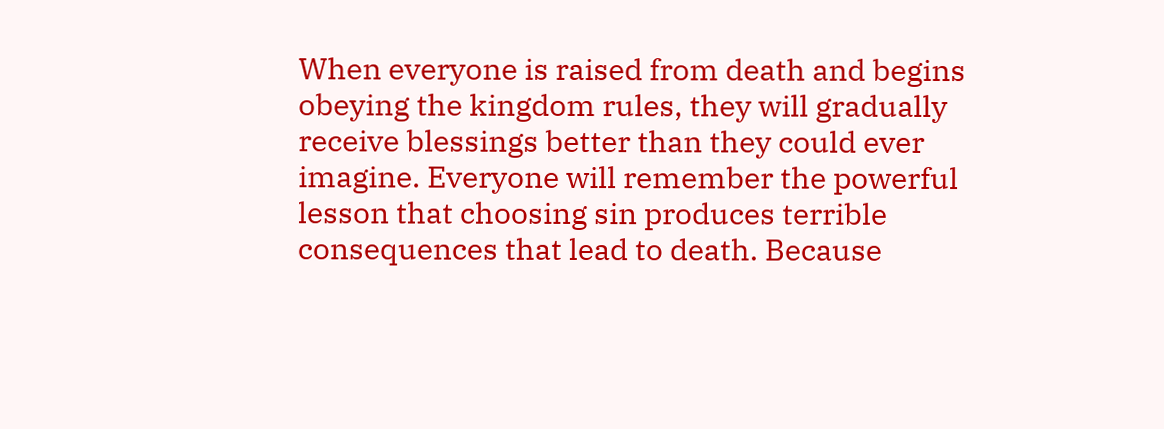When everyone is raised from death and begins obeying the kingdom rules, they will gradually receive blessings better than they could ever imagine. Everyone will remember the powerful lesson that choosing sin produces terrible consequences that lead to death. Because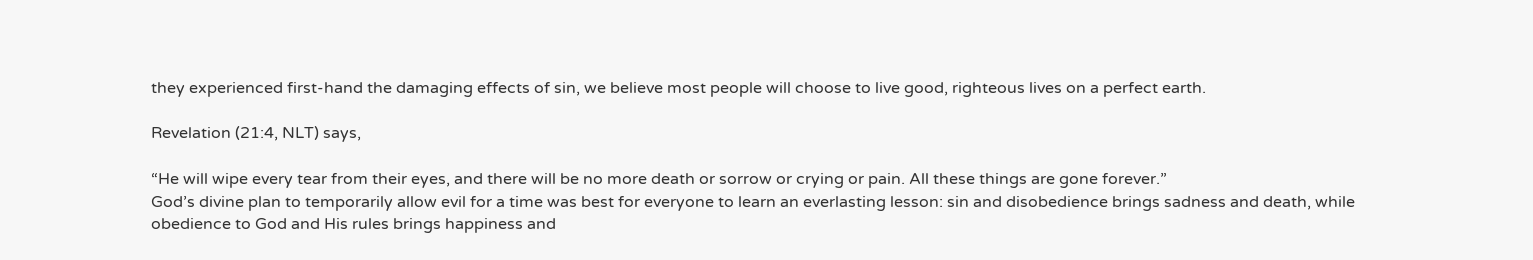they experienced first-hand the damaging effects of sin, we believe most people will choose to live good, righteous lives on a perfect earth.

Revelation (21:4, NLT) says,

“He will wipe every tear from their eyes, and there will be no more death or sorrow or crying or pain. All these things are gone forever.”
God’s divine plan to temporarily allow evil for a time was best for everyone to learn an everlasting lesson: sin and disobedience brings sadness and death, while obedience to God and His rules brings happiness and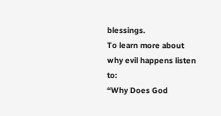blessings.
To learn more about why evil happens listen to:
“Why Does God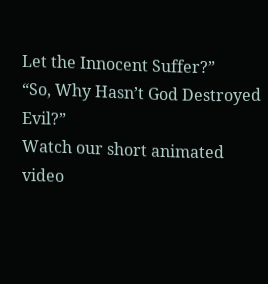Let the Innocent Suffer?”
“So, Why Hasn’t God Destroyed Evil?”
Watch our short animated video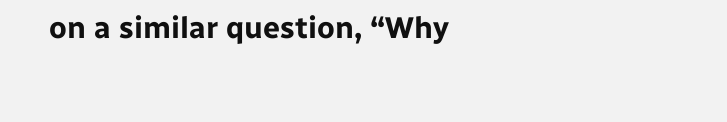on a similar question, “Why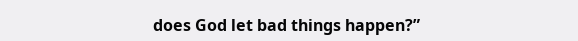does God let bad things happen?”